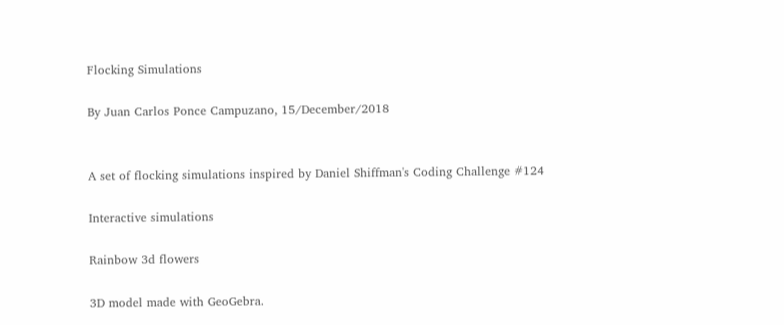Flocking Simulations

By Juan Carlos Ponce Campuzano, 15/December/2018


A set of flocking simulations inspired by Daniel Shiffman's Coding Challenge #124

Interactive simulations

Rainbow 3d flowers

3D model made with GeoGebra.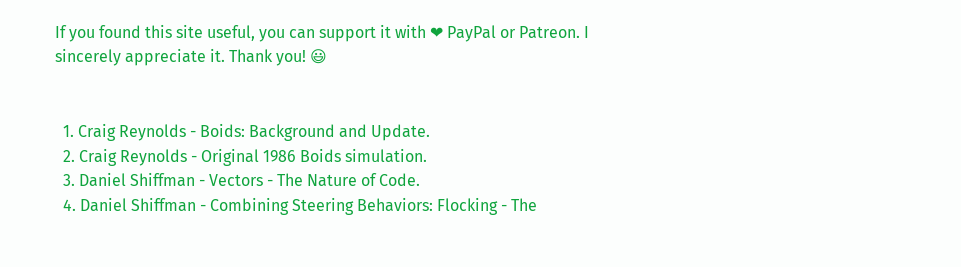If you found this site useful, you can support it with ❤ PayPal or Patreon. I sincerely appreciate it. Thank you! 😃


  1. Craig Reynolds - Boids: Background and Update.
  2. Craig Reynolds - Original 1986 Boids simulation.
  3. Daniel Shiffman - Vectors - The Nature of Code.
  4. Daniel Shiffman - Combining Steering Behaviors: Flocking - The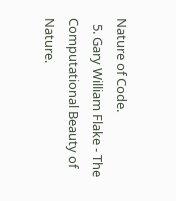Nature of Code.
  5. Gary William Flake - The Computational Beauty of Nature.